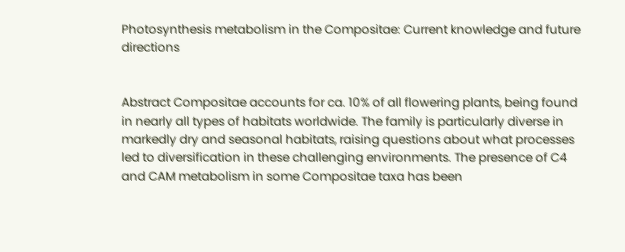Photosynthesis metabolism in the Compositae: Current knowledge and future directions


Abstract Compositae accounts for ca. 10% of all flowering plants, being found in nearly all types of habitats worldwide. The family is particularly diverse in markedly dry and seasonal habitats, raising questions about what processes led to diversification in these challenging environments. The presence of C4 and CAM metabolism in some Compositae taxa has been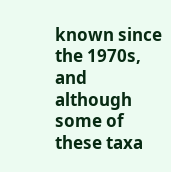known since the 1970s, and although some of these taxa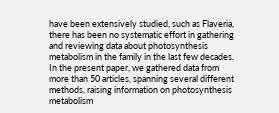have been extensively studied, such as Flaveria, there has been no systematic effort in gathering and reviewing data about photosynthesis metabolism in the family in the last few decades. In the present paper, we gathered data from more than 50 articles, spanning several different methods, raising information on photosynthesis metabolism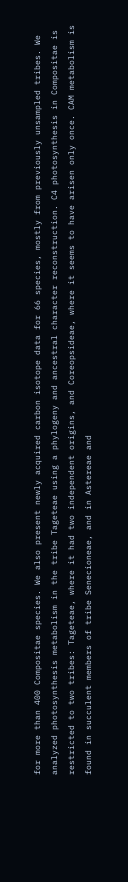for more than 400 Compositae species. We also present newly acquired carbon isotope data for 66 species, mostly from previously unsampled tribes. We analyzed photosynthesis metabolism in the tribe Tageteae using a phylogeny and ancestral character reconstruction. C4 photosynthesis in Compositae is restricted to two tribes: Tageteae, where it had two independent origins, and Coreopsideae, where it seems to have arisen only once. CAM metabolism is found in succulent members of tribe Senecioneae, and in Astereae and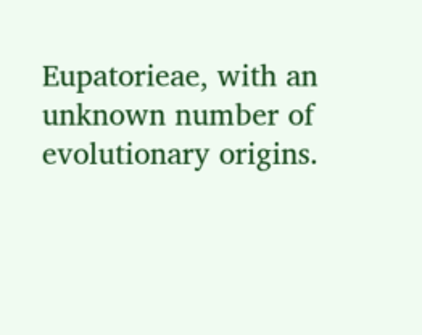Eupatorieae, with an unknown number of evolutionary origins.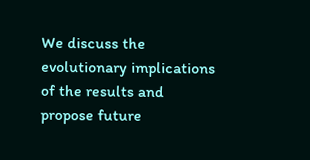We discuss the evolutionary implications of the results and propose future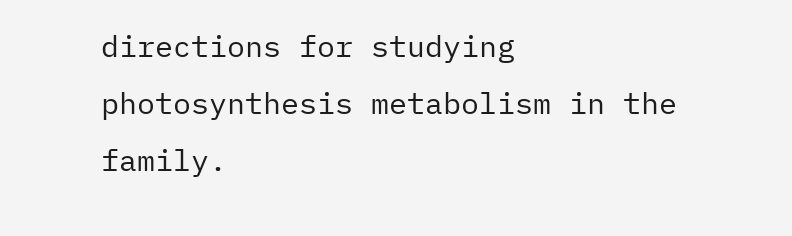directions for studying photosynthesis metabolism in the family.